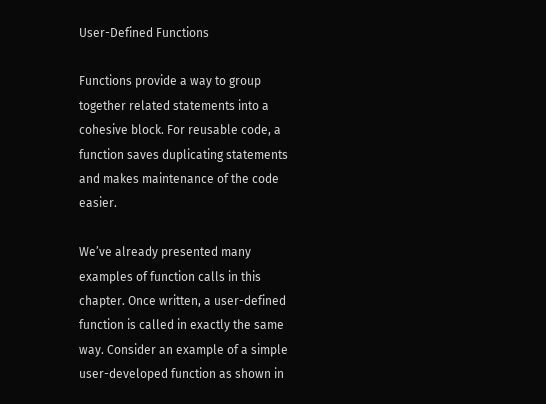User-Defined Functions

Functions provide a way to group together related statements into a cohesive block. For reusable code, a function saves duplicating statements and makes maintenance of the code easier.

We’ve already presented many examples of function calls in this chapter. Once written, a user-defined function is called in exactly the same way. Consider an example of a simple user-developed function as shown in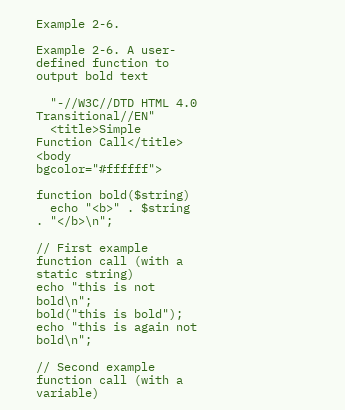Example 2-6.

Example 2-6. A user-defined function to output bold text

  "-//W3C//DTD HTML 4.0 Transitional//EN"
  <title>Simple Function Call</title>
<body bgcolor="#ffffff">

function bold($string)
  echo "<b>" . $string . "</b>\n";

// First example function call (with a static string)
echo "this is not bold\n";
bold("this is bold");
echo "this is again not bold\n";

// Second example function call (with a variable)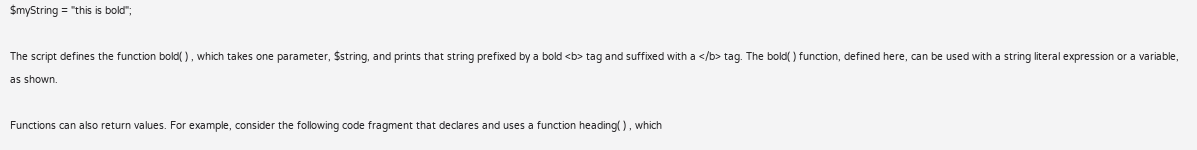$myString = "this is bold";

The script defines the function bold( ) , which takes one parameter, $string, and prints that string prefixed by a bold <b> tag and suffixed with a </b> tag. The bold( ) function, defined here, can be used with a string literal expression or a variable, as shown.

Functions can also return values. For example, consider the following code fragment that declares and uses a function heading( ) , which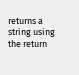returns a string using the return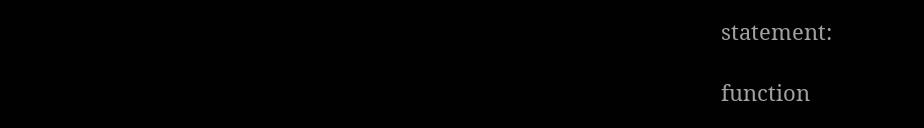statement:

function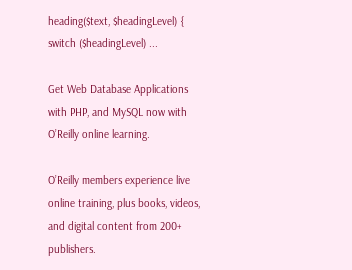heading($text, $headingLevel) { switch ($headingLevel) ...

Get Web Database Applications with PHP, and MySQL now with O’Reilly online learning.

O’Reilly members experience live online training, plus books, videos, and digital content from 200+ publishers.